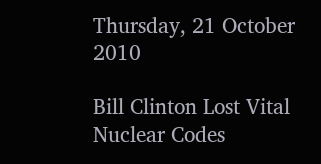Thursday, 21 October 2010

Bill Clinton Lost Vital Nuclear Codes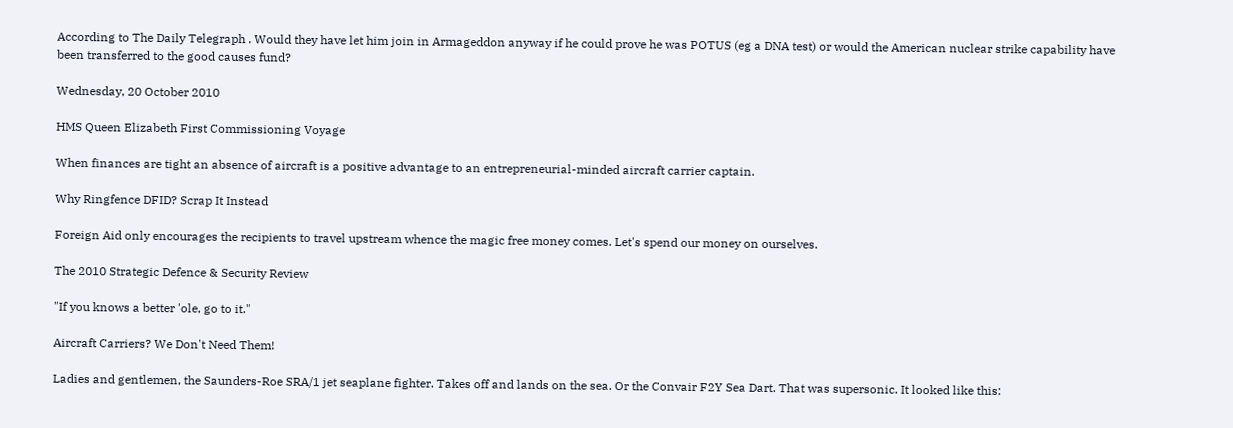According to The Daily Telegraph . Would they have let him join in Armageddon anyway if he could prove he was POTUS (eg a DNA test) or would the American nuclear strike capability have been transferred to the good causes fund?

Wednesday, 20 October 2010

HMS Queen Elizabeth First Commissioning Voyage

When finances are tight an absence of aircraft is a positive advantage to an entrepreneurial-minded aircraft carrier captain.

Why Ringfence DFID? Scrap It Instead

Foreign Aid only encourages the recipients to travel upstream whence the magic free money comes. Let's spend our money on ourselves.

The 2010 Strategic Defence & Security Review

"If you knows a better 'ole, go to it."

Aircraft Carriers? We Don't Need Them!

Ladies and gentlemen, the Saunders-Roe SRA/1 jet seaplane fighter. Takes off and lands on the sea. Or the Convair F2Y Sea Dart. That was supersonic. It looked like this: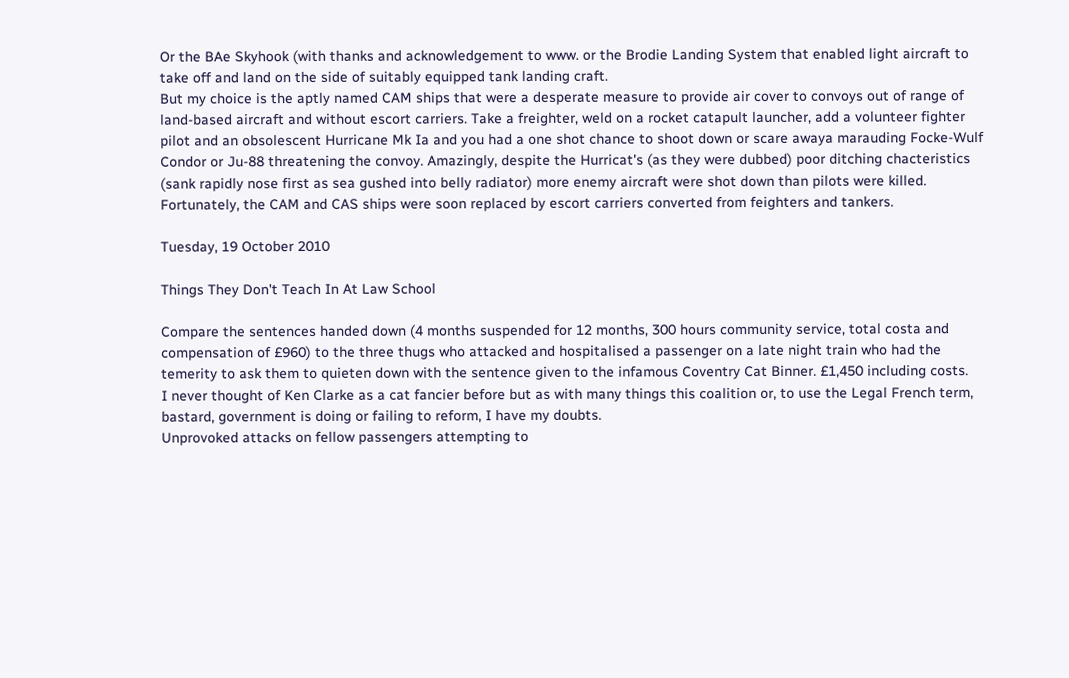Or the BAe Skyhook (with thanks and acknowledgement to www. or the Brodie Landing System that enabled light aircraft to take off and land on the side of suitably equipped tank landing craft.
But my choice is the aptly named CAM ships that were a desperate measure to provide air cover to convoys out of range of land-based aircraft and without escort carriers. Take a freighter, weld on a rocket catapult launcher, add a volunteer fighter pilot and an obsolescent Hurricane Mk Ia and you had a one shot chance to shoot down or scare awaya marauding Focke-Wulf Condor or Ju-88 threatening the convoy. Amazingly, despite the Hurricat's (as they were dubbed) poor ditching chacteristics (sank rapidly nose first as sea gushed into belly radiator) more enemy aircraft were shot down than pilots were killed. Fortunately, the CAM and CAS ships were soon replaced by escort carriers converted from feighters and tankers.

Tuesday, 19 October 2010

Things They Don't Teach In At Law School

Compare the sentences handed down (4 months suspended for 12 months, 300 hours community service, total costa and compensation of £960) to the three thugs who attacked and hospitalised a passenger on a late night train who had the temerity to ask them to quieten down with the sentence given to the infamous Coventry Cat Binner. £1,450 including costs.
I never thought of Ken Clarke as a cat fancier before but as with many things this coalition or, to use the Legal French term, bastard, government is doing or failing to reform, I have my doubts.
Unprovoked attacks on fellow passengers attempting to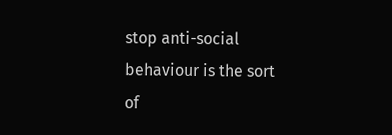stop anti-social behaviour is the sort of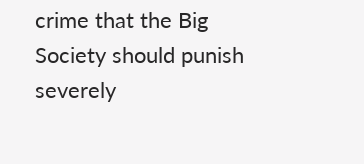crime that the Big Society should punish severely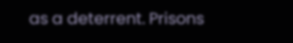as a deterrent. Prisons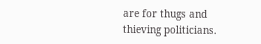are for thugs and thieving politicians.